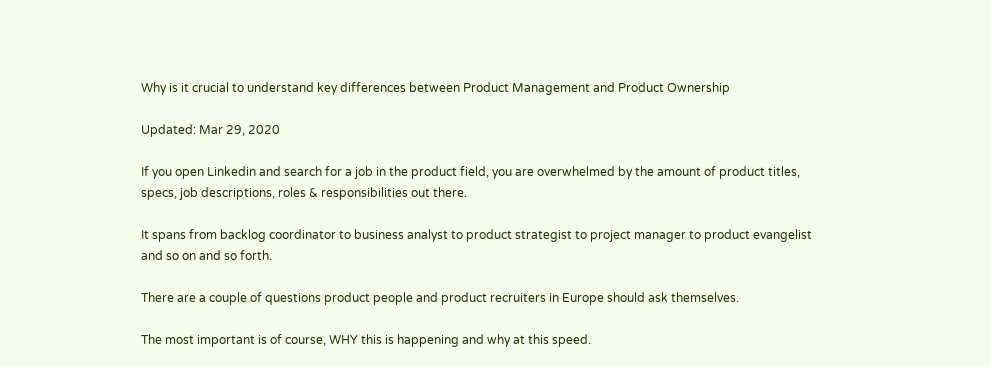Why is it crucial to understand key differences between Product Management and Product Ownership

Updated: Mar 29, 2020

If you open Linkedin and search for a job in the product field, you are overwhelmed by the amount of product titles, specs, job descriptions, roles & responsibilities out there.

It spans from backlog coordinator to business analyst to product strategist to project manager to product evangelist and so on and so forth.

There are a couple of questions product people and product recruiters in Europe should ask themselves.

The most important is of course, WHY this is happening and why at this speed.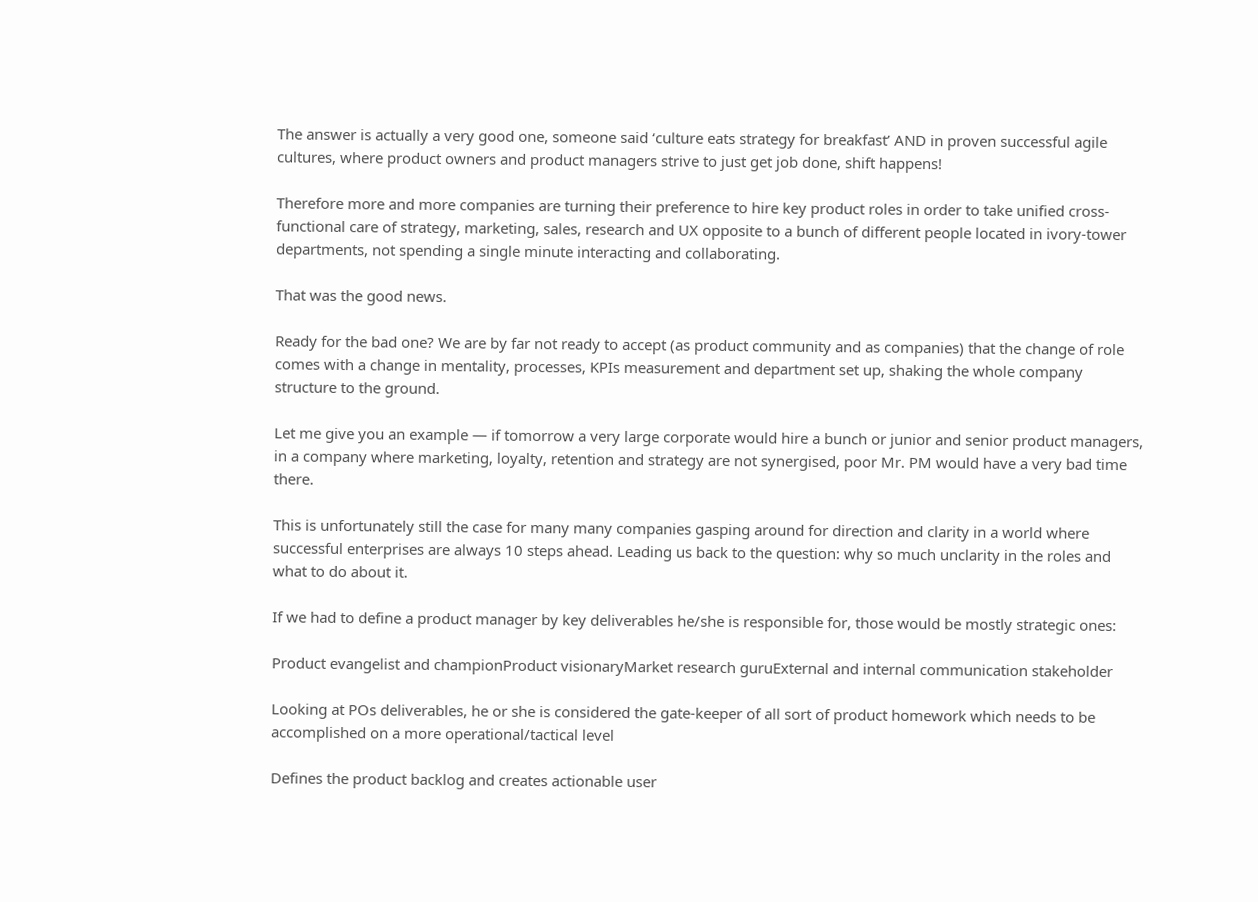The answer is actually a very good one, someone said ‘culture eats strategy for breakfast’ AND in proven successful agile cultures, where product owners and product managers strive to just get job done, shift happens!

Therefore more and more companies are turning their preference to hire key product roles in order to take unified cross-functional care of strategy, marketing, sales, research and UX opposite to a bunch of different people located in ivory-tower departments, not spending a single minute interacting and collaborating.

That was the good news.

Ready for the bad one? We are by far not ready to accept (as product community and as companies) that the change of role comes with a change in mentality, processes, KPIs measurement and department set up, shaking the whole company structure to the ground.

Let me give you an example — if tomorrow a very large corporate would hire a bunch or junior and senior product managers, in a company where marketing, loyalty, retention and strategy are not synergised, poor Mr. PM would have a very bad time there.

This is unfortunately still the case for many many companies gasping around for direction and clarity in a world where successful enterprises are always 10 steps ahead. Leading us back to the question: why so much unclarity in the roles and what to do about it.

If we had to define a product manager by key deliverables he/she is responsible for, those would be mostly strategic ones:

Product evangelist and championProduct visionaryMarket research guruExternal and internal communication stakeholder

Looking at POs deliverables, he or she is considered the gate-keeper of all sort of product homework which needs to be accomplished on a more operational/tactical level

Defines the product backlog and creates actionable user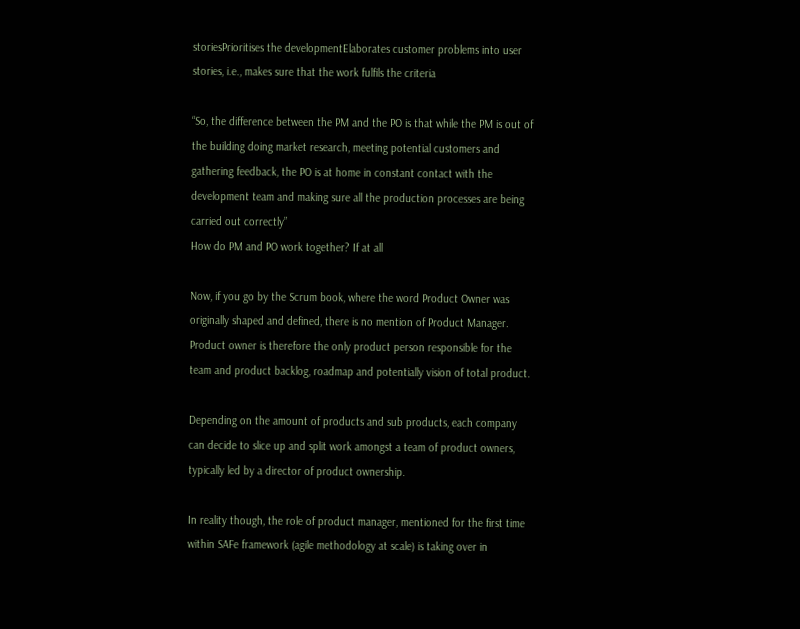storiesPrioritises the developmentElaborates customer problems into user stories, i.e., makes sure that the work fulfils the criteria

“So, the difference between the PM and the PO is that while the PM is out of the building doing market research, meeting potential customers and gathering feedback, the PO is at home in constant contact with the development team and making sure all the production processes are being carried out correctly”
How do PM and PO work together? If at all

Now, if you go by the Scrum book, where the word Product Owner was originally shaped and defined, there is no mention of Product Manager. Product owner is therefore the only product person responsible for the team and product backlog, roadmap and potentially vision of total product.

Depending on the amount of products and sub products, each company can decide to slice up and split work amongst a team of product owners, typically led by a director of product ownership.

In reality though, the role of product manager, mentioned for the first time within SAFe framework (agile methodology at scale) is taking over in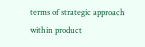terms of strategic approach within product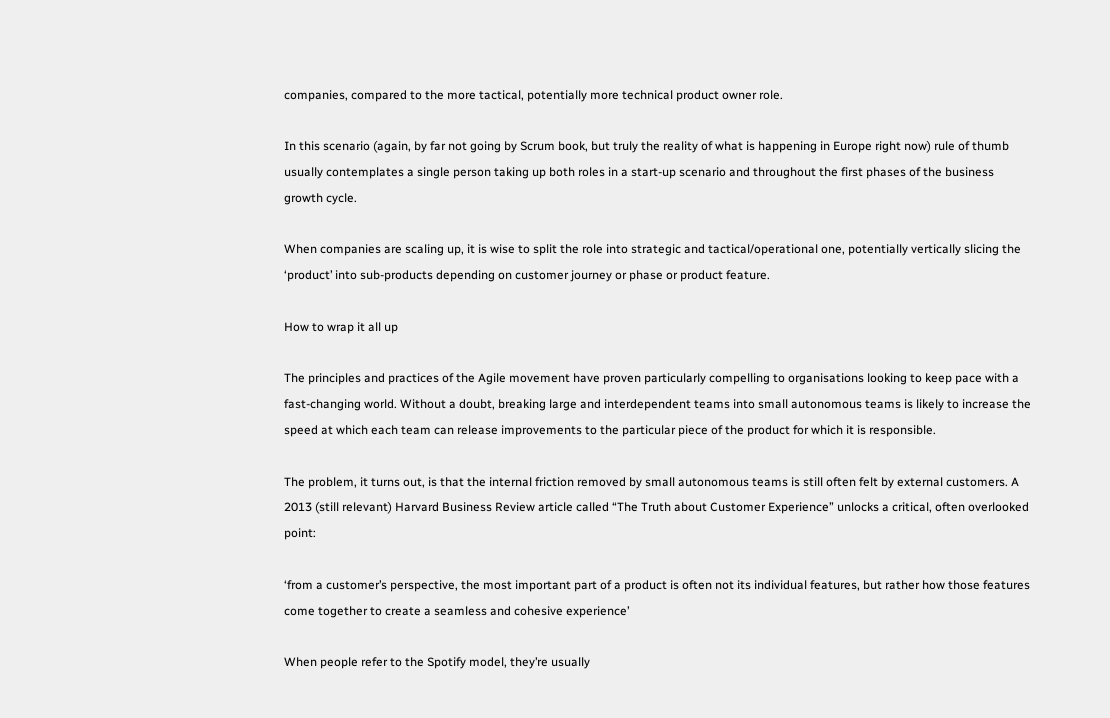companies, compared to the more tactical, potentially more technical product owner role.

In this scenario (again, by far not going by Scrum book, but truly the reality of what is happening in Europe right now) rule of thumb usually contemplates a single person taking up both roles in a start-up scenario and throughout the first phases of the business growth cycle.

When companies are scaling up, it is wise to split the role into strategic and tactical/operational one, potentially vertically slicing the ‘product’ into sub-products depending on customer journey or phase or product feature.

How to wrap it all up

The principles and practices of the Agile movement have proven particularly compelling to organisations looking to keep pace with a fast-changing world. Without a doubt, breaking large and interdependent teams into small autonomous teams is likely to increase the speed at which each team can release improvements to the particular piece of the product for which it is responsible.

The problem, it turns out, is that the internal friction removed by small autonomous teams is still often felt by external customers. A 2013 (still relevant) Harvard Business Review article called “The Truth about Customer Experience” unlocks a critical, often overlooked point:

‘from a customer’s perspective, the most important part of a product is often not its individual features, but rather how those features come together to create a seamless and cohesive experience’

When people refer to the Spotify model, they’re usually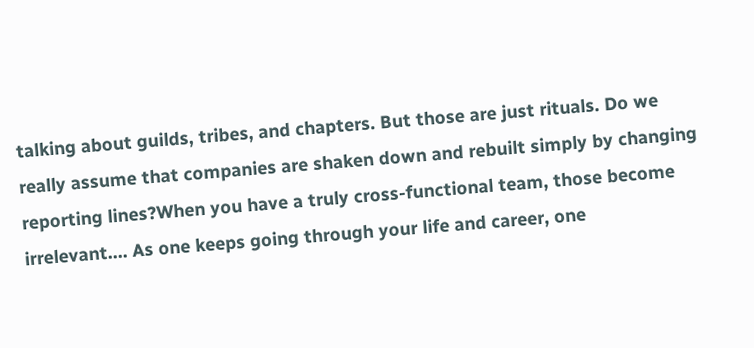talking about guilds, tribes, and chapters. But those are just rituals. Do we really assume that companies are shaken down and rebuilt simply by changing reporting lines?When you have a truly cross-functional team, those become irrelevant…. As one keeps going through your life and career, one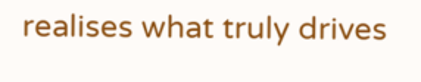realises what truly drives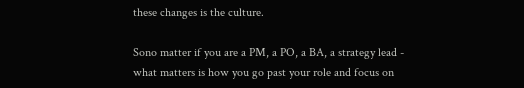these changes is the culture.

Sono matter if you are a PM, a PO, a BA, a strategy lead - what matters is how you go past your role and focus on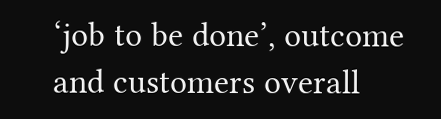‘job to be done’, outcome and customers overall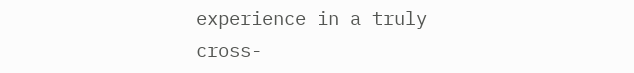experience in a truly cross-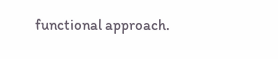functional approach.